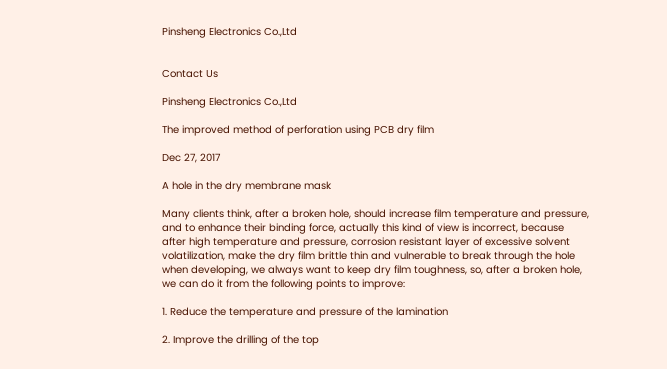Pinsheng Electronics Co.,Ltd


Contact Us

Pinsheng Electronics Co.,Ltd

The improved method of perforation using PCB dry film

Dec 27, 2017

A hole in the dry membrane mask

Many clients think, after a broken hole, should increase film temperature and pressure, and to enhance their binding force, actually this kind of view is incorrect, because after high temperature and pressure, corrosion resistant layer of excessive solvent volatilization, make the dry film brittle thin and vulnerable to break through the hole when developing, we always want to keep dry film toughness, so, after a broken hole, we can do it from the following points to improve:

1. Reduce the temperature and pressure of the lamination

2. Improve the drilling of the top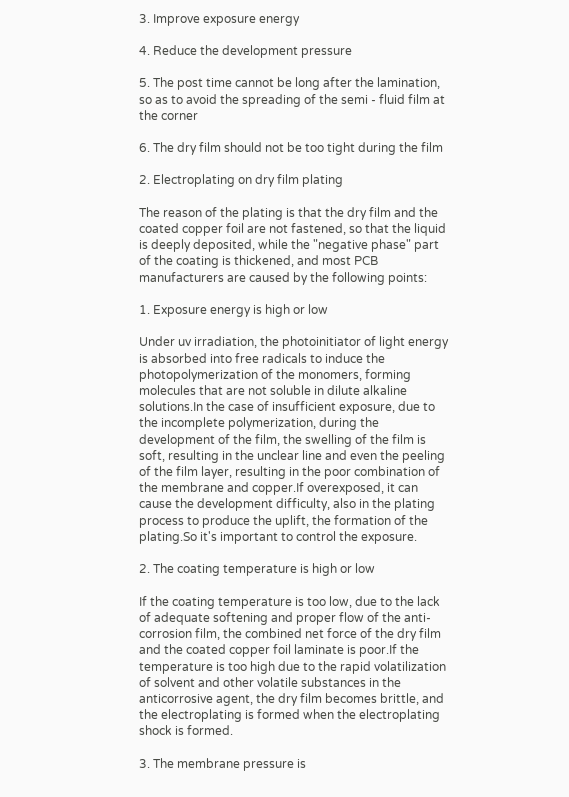3. Improve exposure energy

4. Reduce the development pressure

5. The post time cannot be long after the lamination, so as to avoid the spreading of the semi - fluid film at the corner

6. The dry film should not be too tight during the film

2. Electroplating on dry film plating

The reason of the plating is that the dry film and the coated copper foil are not fastened, so that the liquid is deeply deposited, while the "negative phase" part of the coating is thickened, and most PCB manufacturers are caused by the following points:

1. Exposure energy is high or low

Under uv irradiation, the photoinitiator of light energy is absorbed into free radicals to induce the photopolymerization of the monomers, forming molecules that are not soluble in dilute alkaline solutions.In the case of insufficient exposure, due to the incomplete polymerization, during the development of the film, the swelling of the film is soft, resulting in the unclear line and even the peeling of the film layer, resulting in the poor combination of the membrane and copper.If overexposed, it can cause the development difficulty, also in the plating process to produce the uplift, the formation of the plating.So it's important to control the exposure.

2. The coating temperature is high or low

If the coating temperature is too low, due to the lack of adequate softening and proper flow of the anti-corrosion film, the combined net force of the dry film and the coated copper foil laminate is poor.If the temperature is too high due to the rapid volatilization of solvent and other volatile substances in the anticorrosive agent, the dry film becomes brittle, and the electroplating is formed when the electroplating shock is formed.

3. The membrane pressure is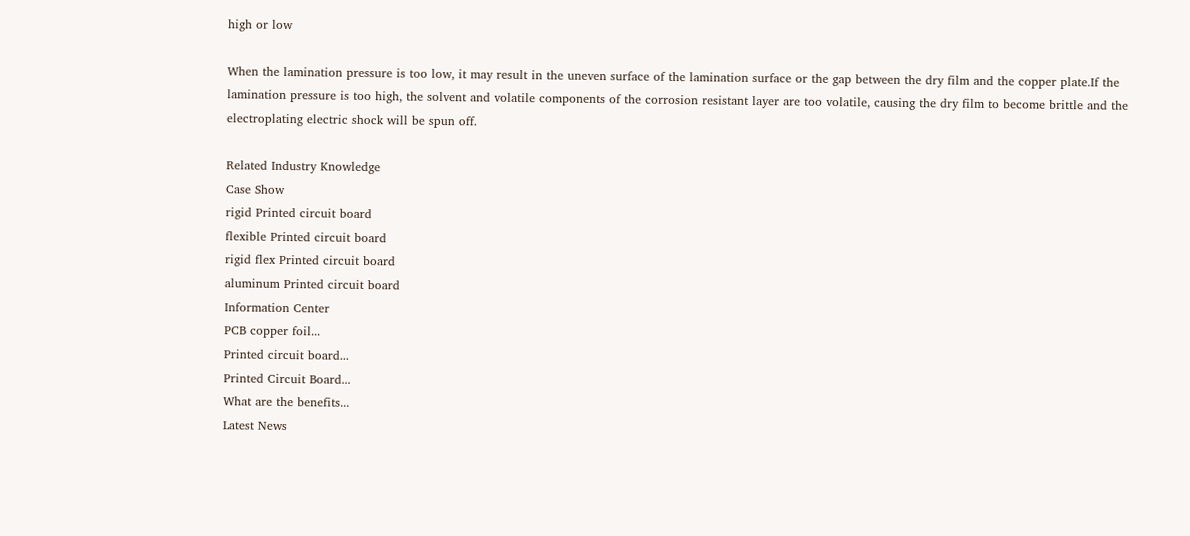high or low

When the lamination pressure is too low, it may result in the uneven surface of the lamination surface or the gap between the dry film and the copper plate.If the lamination pressure is too high, the solvent and volatile components of the corrosion resistant layer are too volatile, causing the dry film to become brittle and the electroplating electric shock will be spun off.

Related Industry Knowledge
Case Show
rigid Printed circuit board
flexible Printed circuit board
rigid flex Printed circuit board
aluminum Printed circuit board
Information Center
PCB copper foil...
Printed circuit board...
Printed Circuit Board...
What are the benefits...
Latest News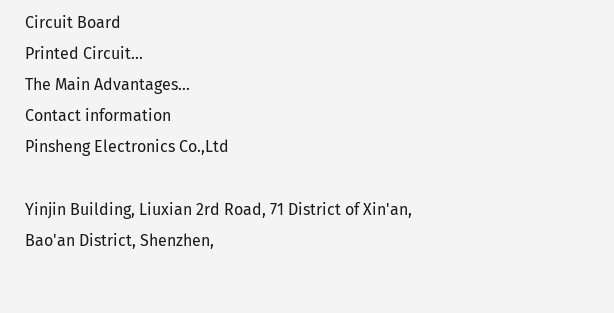Circuit Board
Printed Circuit...
The Main Advantages...
Contact information
Pinsheng Electronics Co.,Ltd

Yinjin Building, Liuxian 2rd Road, 71 District of Xin'an, Bao'an District, Shenzhen,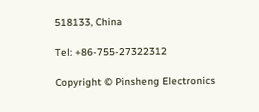518133, China

Tel: +86-755-27322312

Copyright © Pinsheng Electronics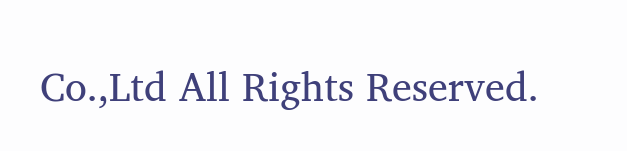Co.,Ltd All Rights Reserved.